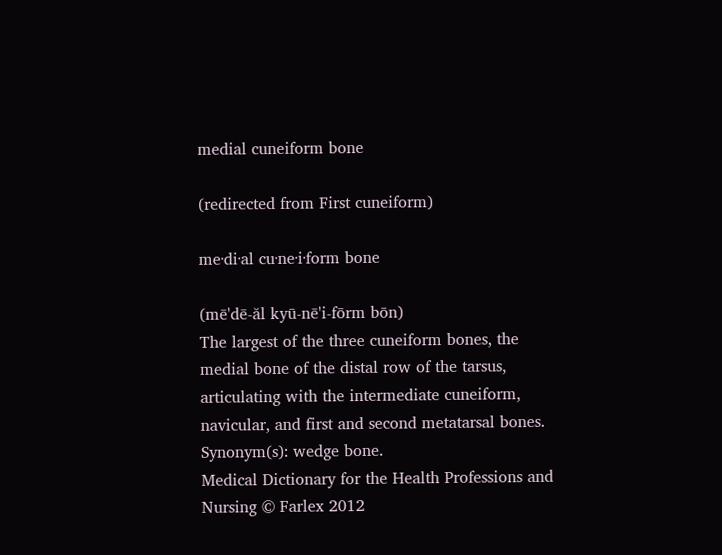medial cuneiform bone

(redirected from First cuneiform)

me·di·al cu·ne·i·form bone

(mē'dē-ăl kyū-nē'i-fōrm bōn)
The largest of the three cuneiform bones, the medial bone of the distal row of the tarsus, articulating with the intermediate cuneiform, navicular, and first and second metatarsal bones.
Synonym(s): wedge bone.
Medical Dictionary for the Health Professions and Nursing © Farlex 2012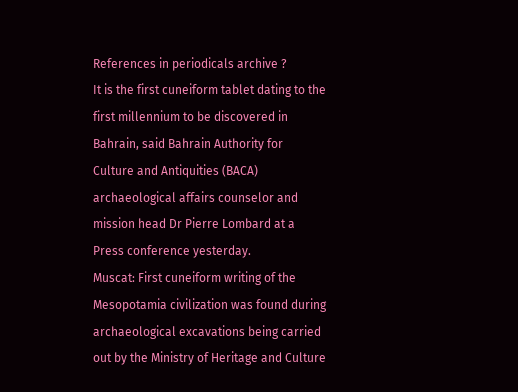References in periodicals archive ?
It is the first cuneiform tablet dating to the first millennium to be discovered in Bahrain, said Bahrain Authority for Culture and Antiquities (BACA) archaeological affairs counselor and mission head Dr Pierre Lombard at a Press conference yesterday.
Muscat: First cuneiform writing of the Mesopotamia civilization was found during archaeological excavations being carried out by the Ministry of Heritage and Culture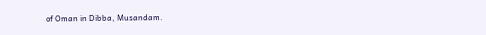of Oman in Dibba, Musandam.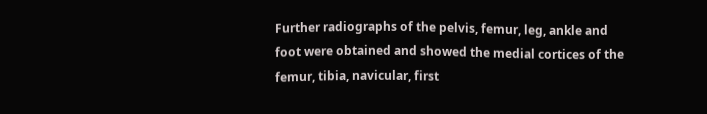Further radiographs of the pelvis, femur, leg, ankle and foot were obtained and showed the medial cortices of the femur, tibia, navicular, first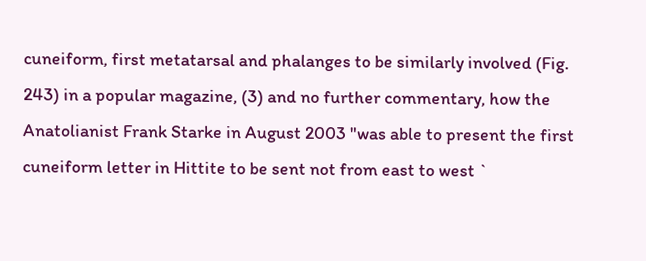cuneiform, first metatarsal and phalanges to be similarly involved (Fig.
243) in a popular magazine, (3) and no further commentary, how the Anatolianist Frank Starke in August 2003 "was able to present the first cuneiform letter in Hittite to be sent not from east to west `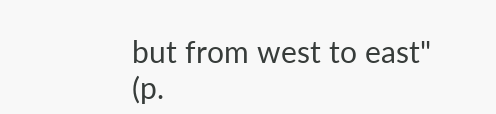but from west to east" (p.